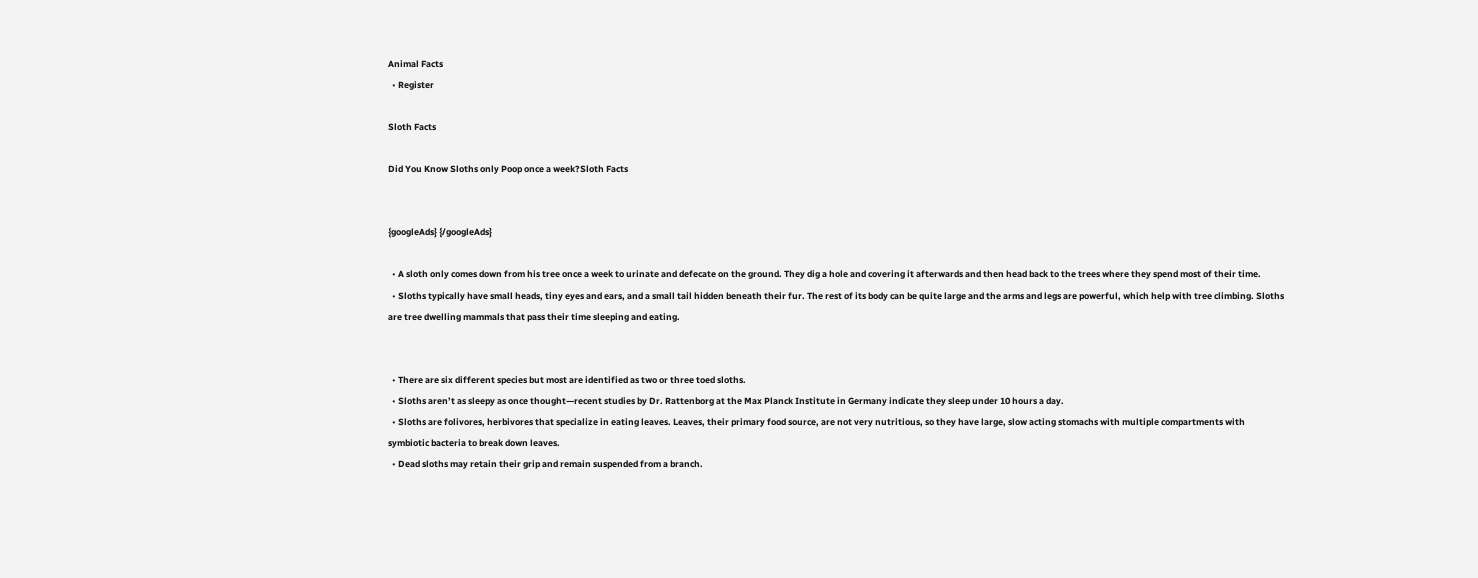Animal Facts
  • Register

Sloth Facts

Did You Know Sloths only Poop once a week?Sloth Facts


{googleAds} {/googleAds}

  • A sloth only comes down from his tree once a week to urinate and defecate on the ground. They dig a hole and covering it afterwards and then head back to the trees where they spend most of their time.
  • Sloths typically have small heads, tiny eyes and ears, and a small tail hidden beneath their fur. The rest of its body can be quite large and the arms and legs are powerful, which help with tree climbing. Sloths are tree dwelling mammals that pass their time sleeping and eating.


  • There are six different species but most are identified as two or three toed sloths.
  • Sloths aren’t as sleepy as once thought—recent studies by Dr. Rattenborg at the Max Planck Institute in Germany indicate they sleep under 10 hours a day.
  • Sloths are folivores, herbivores that specialize in eating leaves. Leaves, their primary food source, are not very nutritious, so they have large, slow acting stomachs with multiple compartments with symbiotic bacteria to break down leaves.
  • Dead sloths may retain their grip and remain suspended from a branch.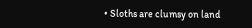• Sloths are clumsy on land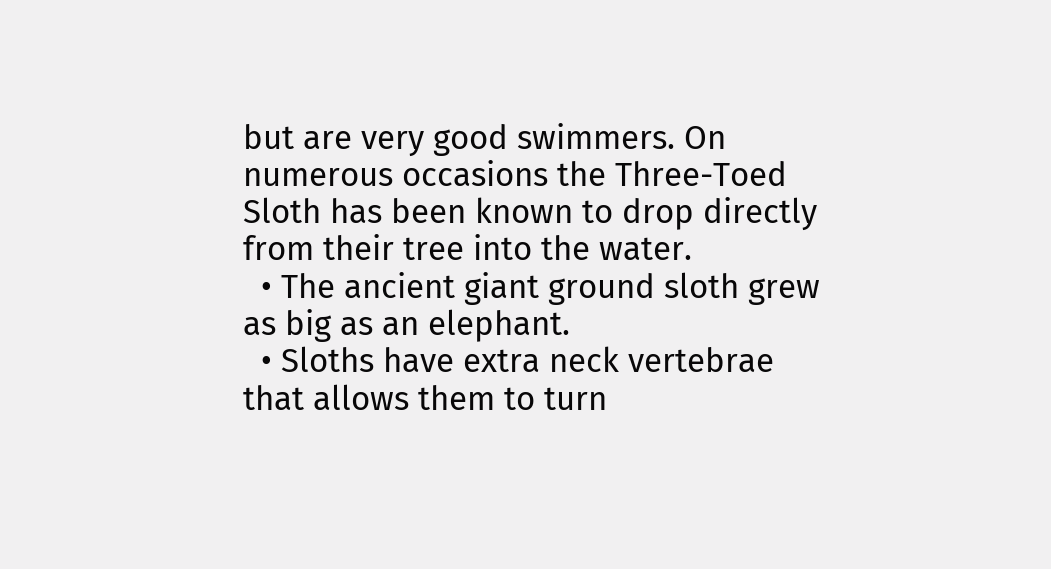but are very good swimmers. On numerous occasions the Three-Toed Sloth has been known to drop directly from their tree into the water.
  • The ancient giant ground sloth grew as big as an elephant.
  • Sloths have extra neck vertebrae that allows them to turn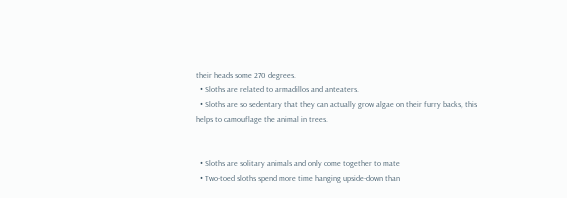their heads some 270 degrees.
  • Sloths are related to armadillos and anteaters.
  • Sloths are so sedentary that they can actually grow algae on their furry backs, this helps to camouflage the animal in trees.


  • Sloths are solitary animals and only come together to mate
  • Two-toed sloths spend more time hanging upside-down than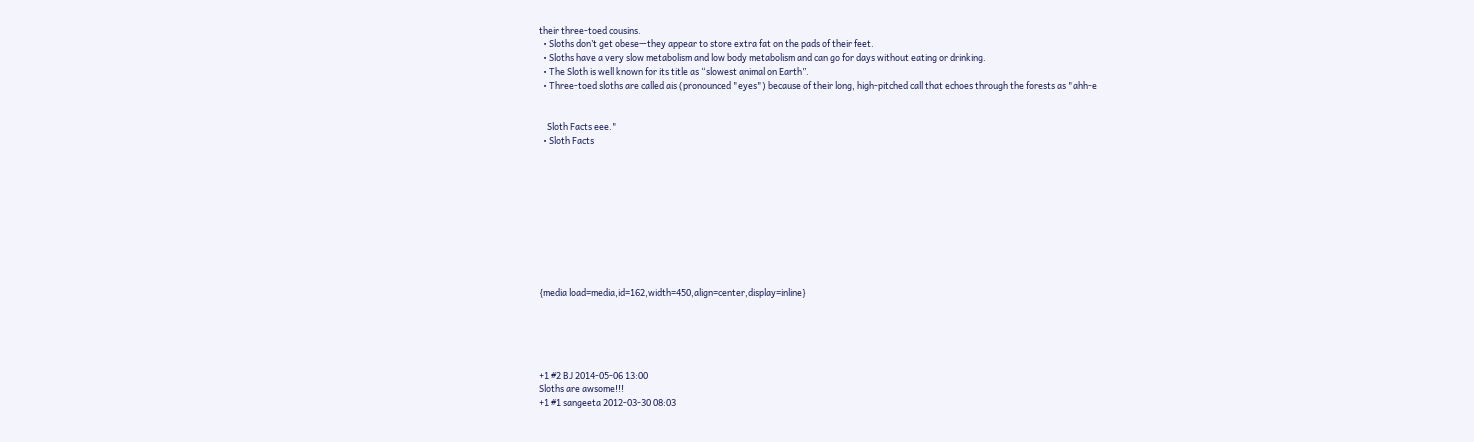their three-toed cousins.
  • Sloths don’t get obese—they appear to store extra fat on the pads of their feet.
  • Sloths have a very slow metabolism and low body metabolism and can go for days without eating or drinking.
  • The Sloth is well known for its title as “slowest animal on Earth”.
  • Three-toed sloths are called ais (pronounced "eyes") because of their long, high-pitched call that echoes through the forests as "ahh-e


    Sloth Facts eee."
  • Sloth Facts










{media load=media,id=162,width=450,align=center,display=inline}





+1 #2 BJ 2014-05-06 13:00
Sloths are awsome!!!
+1 #1 sangeeta 2012-03-30 08:03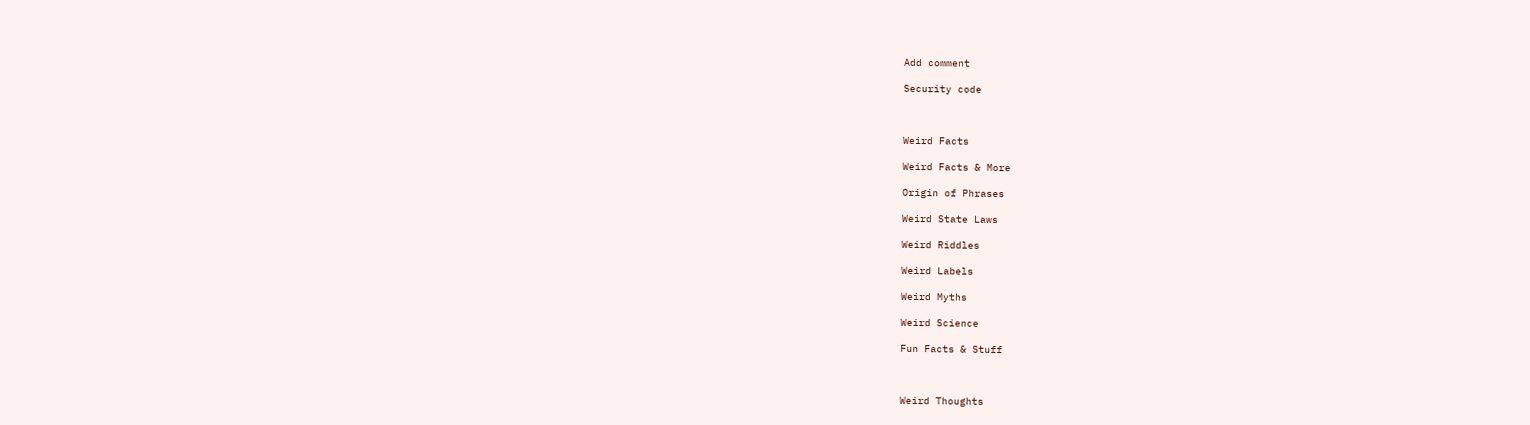Add comment

Security code



Weird Facts

Weird Facts & More

Origin of Phrases

Weird State Laws

Weird Riddles

Weird Labels

Weird Myths

Weird Science

Fun Facts & Stuff



Weird Thoughts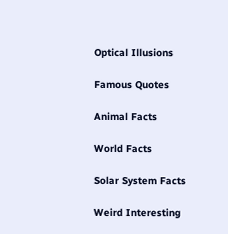Optical Illusions

Famous Quotes

Animal Facts

World Facts

Solar System Facts

Weird Interesting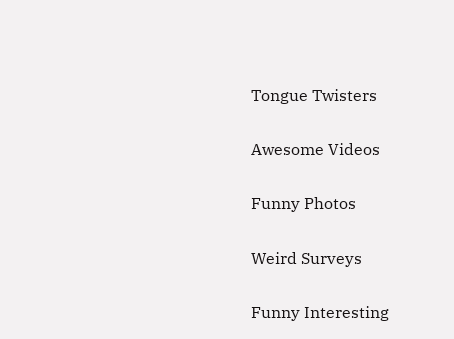Tongue Twisters

Awesome Videos

Funny Photos

Weird Surveys

Funny Interesting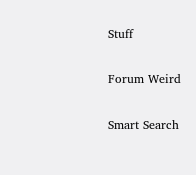Stuff

Forum Weird

Smart Search